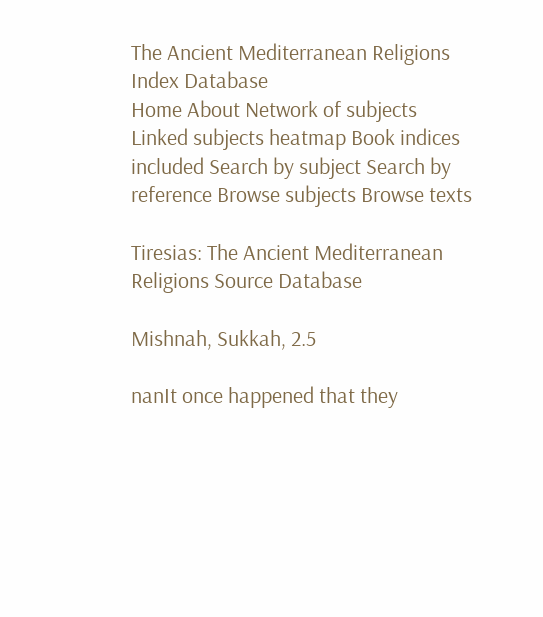The Ancient Mediterranean Religions Index Database
Home About Network of subjects Linked subjects heatmap Book indices included Search by subject Search by reference Browse subjects Browse texts

Tiresias: The Ancient Mediterranean Religions Source Database

Mishnah, Sukkah, 2.5

nanIt once happened that they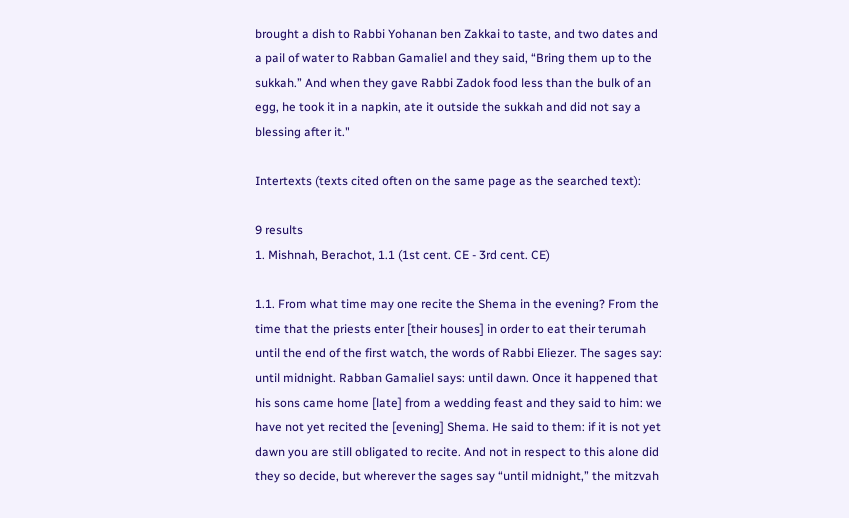brought a dish to Rabbi Yohanan ben Zakkai to taste, and two dates and a pail of water to Rabban Gamaliel and they said, “Bring them up to the sukkah.” And when they gave Rabbi Zadok food less than the bulk of an egg, he took it in a napkin, ate it outside the sukkah and did not say a blessing after it."

Intertexts (texts cited often on the same page as the searched text):

9 results
1. Mishnah, Berachot, 1.1 (1st cent. CE - 3rd cent. CE)

1.1. From what time may one recite the Shema in the evening? From the time that the priests enter [their houses] in order to eat their terumah until the end of the first watch, the words of Rabbi Eliezer. The sages say: until midnight. Rabban Gamaliel says: until dawn. Once it happened that his sons came home [late] from a wedding feast and they said to him: we have not yet recited the [evening] Shema. He said to them: if it is not yet dawn you are still obligated to recite. And not in respect to this alone did they so decide, but wherever the sages say “until midnight,” the mitzvah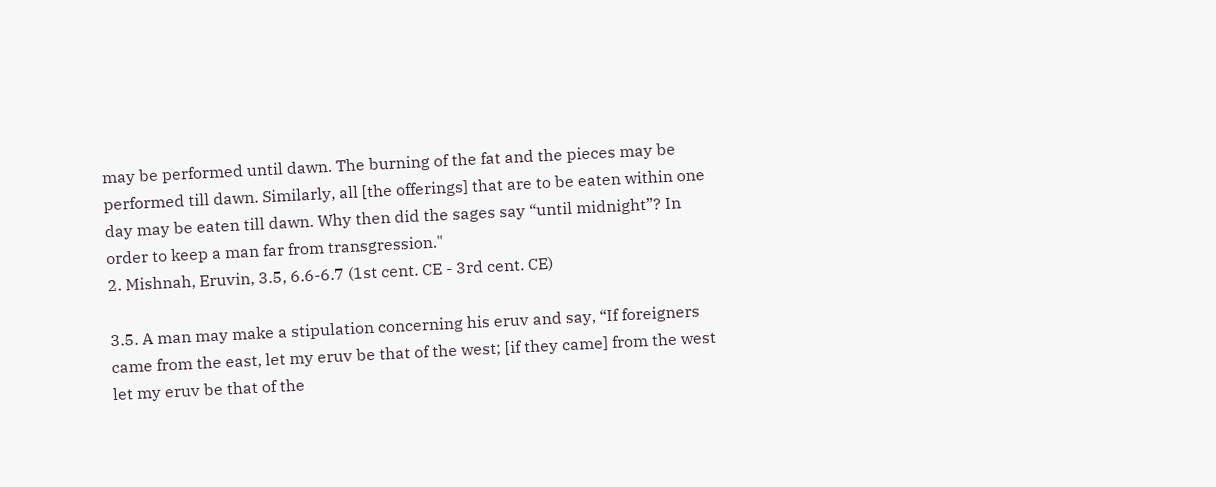may be performed until dawn. The burning of the fat and the pieces may be performed till dawn. Similarly, all [the offerings] that are to be eaten within one day may be eaten till dawn. Why then did the sages say “until midnight”? In order to keep a man far from transgression."
2. Mishnah, Eruvin, 3.5, 6.6-6.7 (1st cent. CE - 3rd cent. CE)

3.5. A man may make a stipulation concerning his eruv and say, “If foreigners came from the east, let my eruv be that of the west; [if they came] from the west let my eruv be that of the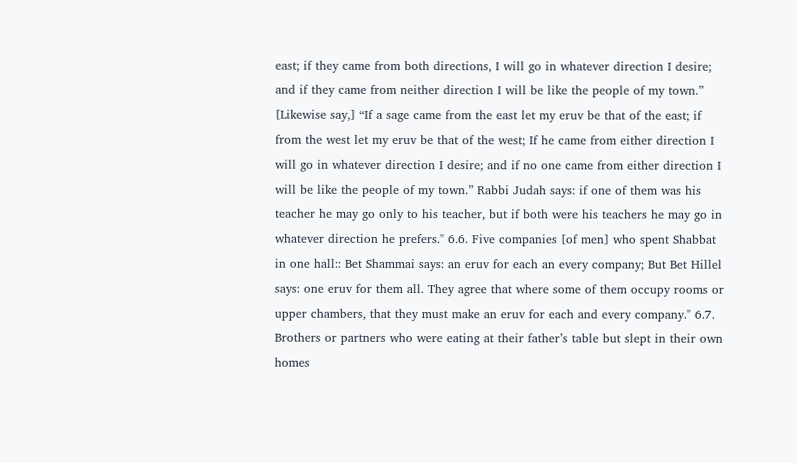east; if they came from both directions, I will go in whatever direction I desire; and if they came from neither direction I will be like the people of my town.” [Likewise say,] “If a sage came from the east let my eruv be that of the east; if from the west let my eruv be that of the west; If he came from either direction I will go in whatever direction I desire; and if no one came from either direction I will be like the people of my town.” Rabbi Judah says: if one of them was his teacher he may go only to his teacher, but if both were his teachers he may go in whatever direction he prefers." 6.6. Five companies [of men] who spent Shabbat in one hall:: Bet Shammai says: an eruv for each an every company; But Bet Hillel says: one eruv for them all. They agree that where some of them occupy rooms or upper chambers, that they must make an eruv for each and every company." 6.7. Brothers or partners who were eating at their father’s table but slept in their own homes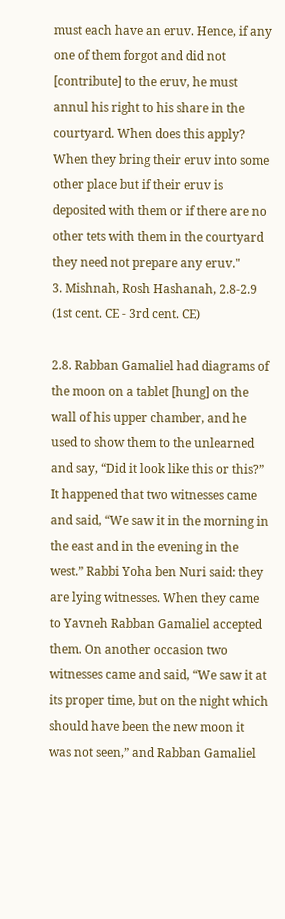must each have an eruv. Hence, if any one of them forgot and did not [contribute] to the eruv, he must annul his right to his share in the courtyard. When does this apply? When they bring their eruv into some other place but if their eruv is deposited with them or if there are no other tets with them in the courtyard they need not prepare any eruv."
3. Mishnah, Rosh Hashanah, 2.8-2.9 (1st cent. CE - 3rd cent. CE)

2.8. Rabban Gamaliel had diagrams of the moon on a tablet [hung] on the wall of his upper chamber, and he used to show them to the unlearned and say, “Did it look like this or this?” It happened that two witnesses came and said, “We saw it in the morning in the east and in the evening in the west.” Rabbi Yoha ben Nuri said: they are lying witnesses. When they came to Yavneh Rabban Gamaliel accepted them. On another occasion two witnesses came and said, “We saw it at its proper time, but on the night which should have been the new moon it was not seen,” and Rabban Gamaliel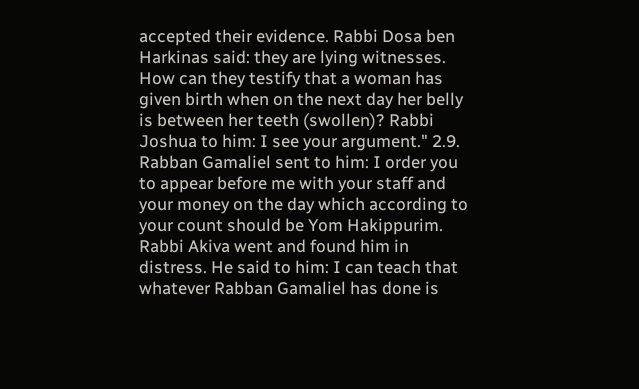accepted their evidence. Rabbi Dosa ben Harkinas said: they are lying witnesses. How can they testify that a woman has given birth when on the next day her belly is between her teeth (swollen)? Rabbi Joshua to him: I see your argument." 2.9. Rabban Gamaliel sent to him: I order you to appear before me with your staff and your money on the day which according to your count should be Yom Hakippurim. Rabbi Akiva went and found him in distress. He said to him: I can teach that whatever Rabban Gamaliel has done is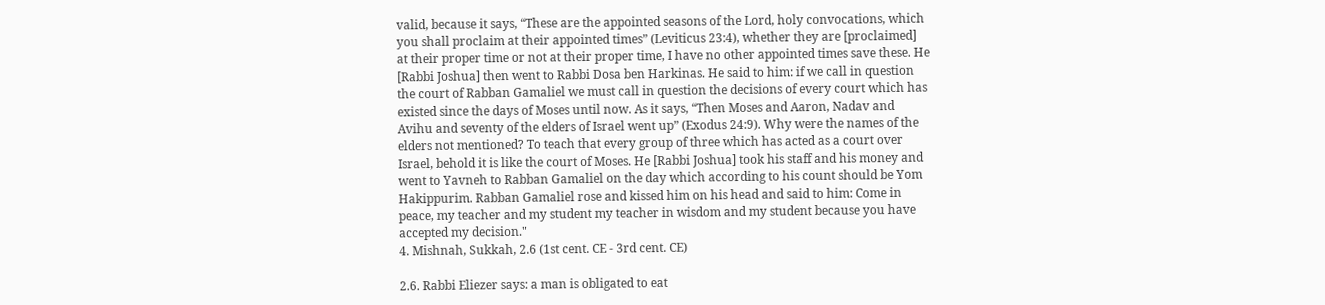valid, because it says, “These are the appointed seasons of the Lord, holy convocations, which you shall proclaim at their appointed times” (Leviticus 23:4), whether they are [proclaimed] at their proper time or not at their proper time, I have no other appointed times save these. He [Rabbi Joshua] then went to Rabbi Dosa ben Harkinas. He said to him: if we call in question the court of Rabban Gamaliel we must call in question the decisions of every court which has existed since the days of Moses until now. As it says, “Then Moses and Aaron, Nadav and Avihu and seventy of the elders of Israel went up” (Exodus 24:9). Why were the names of the elders not mentioned? To teach that every group of three which has acted as a court over Israel, behold it is like the court of Moses. He [Rabbi Joshua] took his staff and his money and went to Yavneh to Rabban Gamaliel on the day which according to his count should be Yom Hakippurim. Rabban Gamaliel rose and kissed him on his head and said to him: Come in peace, my teacher and my student my teacher in wisdom and my student because you have accepted my decision."
4. Mishnah, Sukkah, 2.6 (1st cent. CE - 3rd cent. CE)

2.6. Rabbi Eliezer says: a man is obligated to eat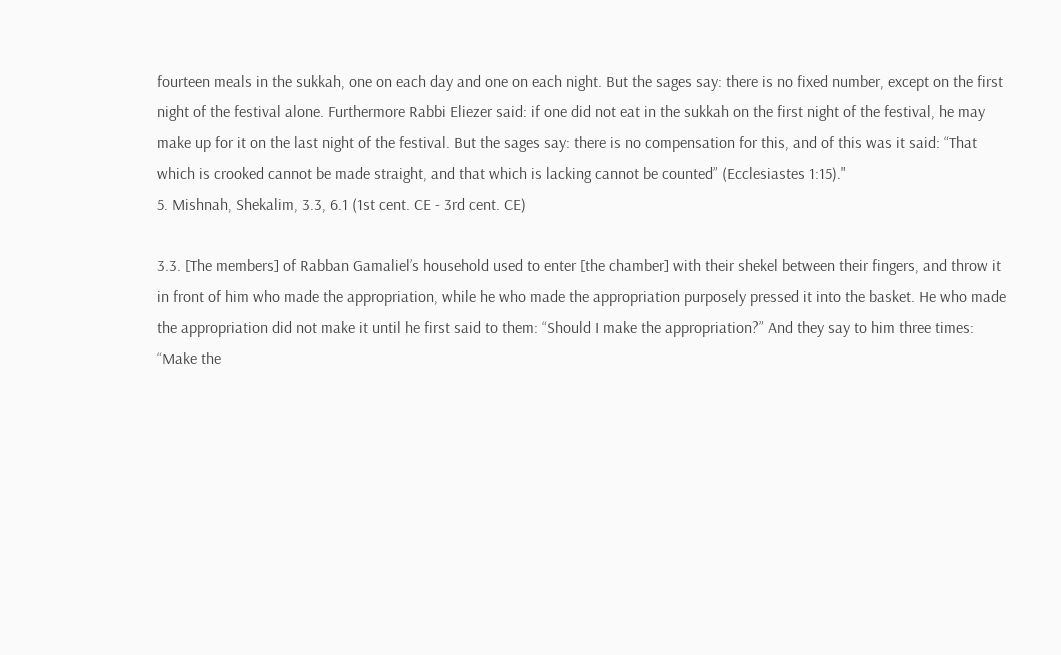fourteen meals in the sukkah, one on each day and one on each night. But the sages say: there is no fixed number, except on the first night of the festival alone. Furthermore Rabbi Eliezer said: if one did not eat in the sukkah on the first night of the festival, he may make up for it on the last night of the festival. But the sages say: there is no compensation for this, and of this was it said: “That which is crooked cannot be made straight, and that which is lacking cannot be counted” (Ecclesiastes 1:15)."
5. Mishnah, Shekalim, 3.3, 6.1 (1st cent. CE - 3rd cent. CE)

3.3. [The members] of Rabban Gamaliel’s household used to enter [the chamber] with their shekel between their fingers, and throw it in front of him who made the appropriation, while he who made the appropriation purposely pressed it into the basket. He who made the appropriation did not make it until he first said to them: “Should I make the appropriation?” And they say to him three times: “Make the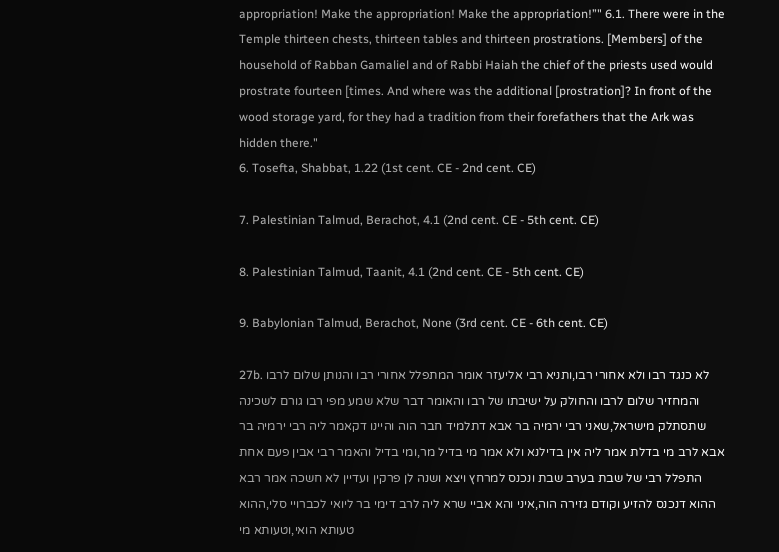appropriation! Make the appropriation! Make the appropriation!”" 6.1. There were in the Temple thirteen chests, thirteen tables and thirteen prostrations. [Members] of the household of Rabban Gamaliel and of Rabbi Haiah the chief of the priests used would prostrate fourteen [times. And where was the additional [prostration]? In front of the wood storage yard, for they had a tradition from their forefathers that the Ark was hidden there."
6. Tosefta, Shabbat, 1.22 (1st cent. CE - 2nd cent. CE)

7. Palestinian Talmud, Berachot, 4.1 (2nd cent. CE - 5th cent. CE)

8. Palestinian Talmud, Taanit, 4.1 (2nd cent. CE - 5th cent. CE)

9. Babylonian Talmud, Berachot, None (3rd cent. CE - 6th cent. CE)

27b. לא כנגד רבו ולא אחורי רבו,ותניא רבי אליעזר אומר המתפלל אחורי רבו והנותן שלום לרבו והמחזיר שלום לרבו והחולק על ישיבתו של רבו והאומר דבר שלא שמע מפי רבו גורם לשכינה שתסתלק מישראל,שאני רבי ירמיה בר אבא דתלמיד חבר הוה והיינו דקאמר ליה רבי ירמיה בר אבא לרב מי בדלת אמר ליה אין בדילנא ולא אמר מי בדיל מר,ומי בדיל והאמר רבי אבין פעם אחת התפלל רבי של שבת בערב שבת ונכנס למרחץ ויצא ושנה לן פרקין ועדיין לא חשכה אמר רבא ההוא דנכנס להזיע וקודם גזירה הוה,איני והא אביי שרא ליה לרב דימי בר ליואי לכברויי סלי,ההוא טעותא הואי,וטעותא מי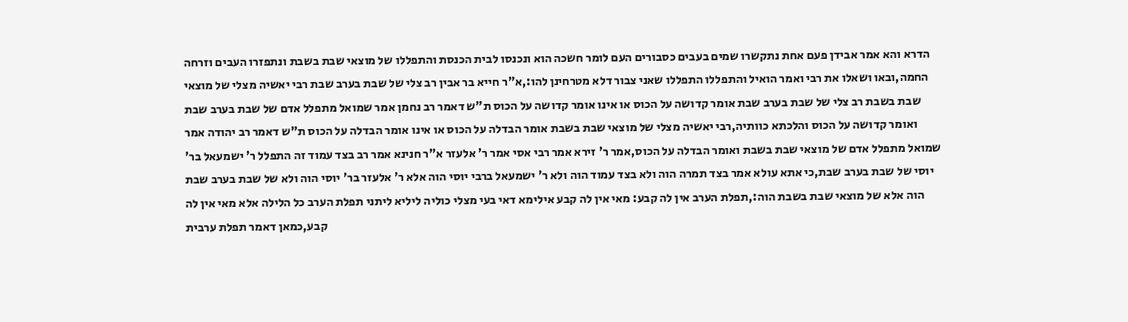הדרא והא אמר אבידן פעם אחת נתקשרו שמים בעבים כסבורים העם לומר חשכה הוא ונכנסו לבית הכנסת והתפללו של מוצאי שבת בשבת ונתפזרו העבים וזרחה החמה,ובאו ושאלו את רבי ואמר הואיל והתפללו התפללו שאני צבור דלא מטרחינן להו:,א"ר חייא בר אבין רב צלי של שבת בערב שבת רבי יאשיה מצלי של מוצאי שבת בשבת רב צלי של שבת בערב שבת אומר קדושה על הכוס או אינו אומר קדושה על הכוס ת"ש דאמר רב נחמן אמר שמואל מתפלל אדם של שבת בערב שבת ואומר קדושה על הכוס והלכתא כוותיה,רבי יאשיה מצלי של מוצאי שבת בשבת אומר הבדלה על הכוס או אינו אומר הבדלה על הכוס ת"ש דאמר רב יהודה אמר שמואל מתפלל אדם של מוצאי שבת בשבת ואומר הבדלה על הכוס,אמר ר' זירא אמר רבי אסי אמר ר' אלעזר א"ר חנינא אמר רב בצד עמוד זה התפלל ר' ישמעאל בר' יוסי של שבת בערב שבת,כי אתא עולא אמר בצד תמרה הוה ולא בצד עמוד הוה ולא ר' ישמעאל ברבי יוסי הוה אלא ר' אלעזר בר' יוסי הוה ולא של שבת בערב שבת הוה אלא של מוצאי שבת בשבת הוה:,תפלת הערב אין לה קבע: מאי אין לה קבע אילימא דאי בעי מצלי כוליה ליליא ליתני תפלת הערב כל הלילה אלא מאי אין לה קבע,כמאן דאמר תפלת ערבית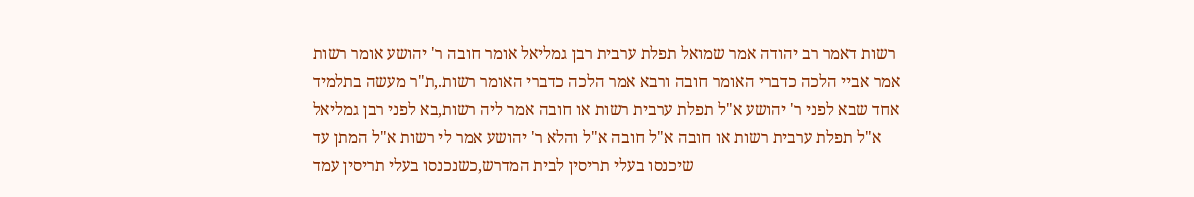רשות דאמר רב יהודה אמר שמואל תפלת ערבית רבן גמליאל אומר חובה ר' יהושע אומר רשות אמר אביי הלכה כדברי האומר חובה ורבא אמר הלכה כדברי האומר רשות.,ת"ר מעשה בתלמיד אחד שבא לפני ר' יהושע א"ל תפלת ערבית רשות או חובה אמר ליה רשות,בא לפני רבן גמליאל א"ל תפלת ערבית רשות או חובה א"ל חובה א"ל והלא ר' יהושע אמר לי רשות א"ל המתן עד שיכנסו בעלי תריסין לבית המדרש,כשנכנסו בעלי תריסין עמד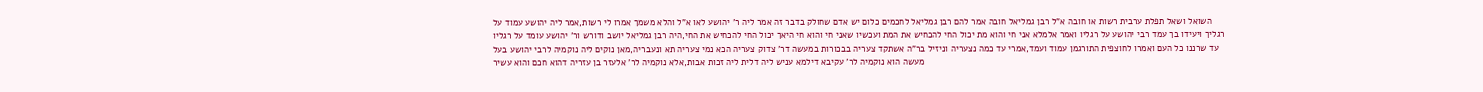השואל ושאל תפלת ערבית רשות או חובה א"ל רבן גמליאל חובה אמר להם רבן גמליאל לחכמים כלום יש אדם שחולק בדבר זה אמר ליה ר' יהושע לאו א"ל והלא משמך אמרו לי רשות,אמר ליה יהושע עמוד על רגליך ויעידו בך עמד רבי יהושע על רגליו ואמר אלמלא אני חי והוא מת יכול החי להכחיש את המת ועכשיו שאני חי והוא חי היאך יכול החי להכחיש את החי,היה רבן גמליאל יושב ודורש ור' יהושע עומד על רגליו עד שרננו כל העם ואמרו לחוצפית התורגמן עמוד ועמד,אמרי עד כמה נצעריה וניזיל בר"ה אשתקד צעריה בבכורות במעשה דר' צדוק צעריה הכא נמי צעריה תא ונעבריה,מאן נוקים ליה נוקמיה לרבי יהושע בעל מעשה הוא נוקמיה לר' עקיבא דילמא עניש ליה דלית ליה זכות אבות,אלא נוקמיה לר' אלעזר בן עזריה דהוא חכם והוא עשיר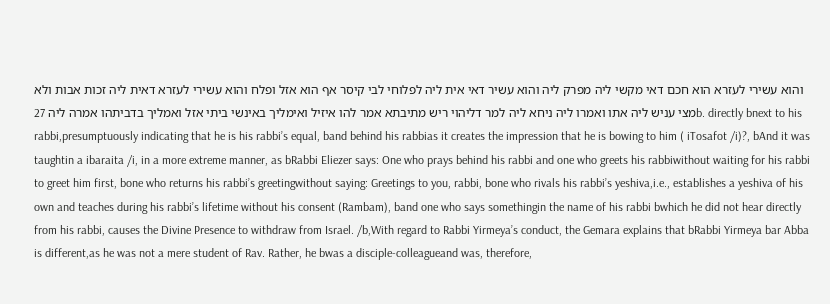והוא עשירי לעזרא הוא חכם דאי מקשי ליה מפרק ליה והוא עשיר דאי אית ליה לפלוחי לבי קיסר אף הוא אזל ופלח והוא עשירי לעזרא דאית ליה זכות אבות ולא מצי עניש ליה אתו ואמרו ליה ניחא ליה למר דליהוי ריש מתיבתא אמר להו איזיל ואימליך באינשי ביתי אזל ואמליך בדביתהו אמרה ליה 27b. directly bnext to his rabbi,presumptuously indicating that he is his rabbi’s equal, band behind his rabbias it creates the impression that he is bowing to him ( iTosafot /i)?, bAnd it was taughtin a ibaraita /i, in a more extreme manner, as bRabbi Eliezer says: One who prays behind his rabbi and one who greets his rabbiwithout waiting for his rabbi to greet him first, bone who returns his rabbi’s greetingwithout saying: Greetings to you, rabbi, bone who rivals his rabbi’s yeshiva,i.e., establishes a yeshiva of his own and teaches during his rabbi’s lifetime without his consent (Rambam), band one who says somethingin the name of his rabbi bwhich he did not hear directly from his rabbi, causes the Divine Presence to withdraw from Israel. /b,With regard to Rabbi Yirmeya’s conduct, the Gemara explains that bRabbi Yirmeya bar Abba is different,as he was not a mere student of Rav. Rather, he bwas a disciple-colleagueand was, therefore,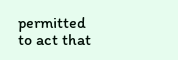permitted to act that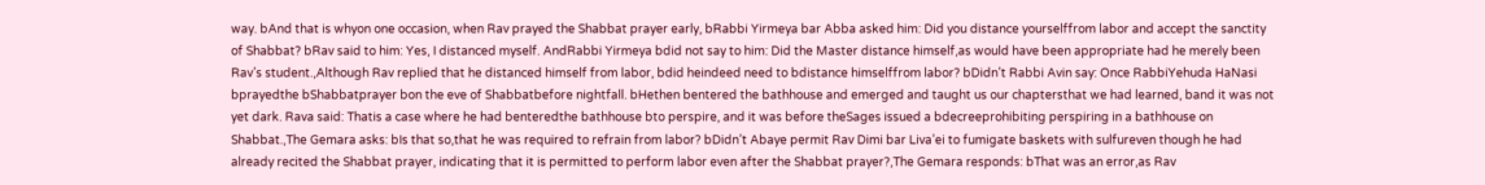way. bAnd that is whyon one occasion, when Rav prayed the Shabbat prayer early, bRabbi Yirmeya bar Abba asked him: Did you distance yourselffrom labor and accept the sanctity of Shabbat? bRav said to him: Yes, I distanced myself. AndRabbi Yirmeya bdid not say to him: Did the Master distance himself,as would have been appropriate had he merely been Rav’s student.,Although Rav replied that he distanced himself from labor, bdid heindeed need to bdistance himselffrom labor? bDidn’t Rabbi Avin say: Once RabbiYehuda HaNasi bprayedthe bShabbatprayer bon the eve of Shabbatbefore nightfall. bHethen bentered the bathhouse and emerged and taught us our chaptersthat we had learned, band it was not yet dark. Rava said: Thatis a case where he had benteredthe bathhouse bto perspire, and it was before theSages issued a bdecreeprohibiting perspiring in a bathhouse on Shabbat.,The Gemara asks: bIs that so,that he was required to refrain from labor? bDidn’t Abaye permit Rav Dimi bar Liva’ei to fumigate baskets with sulfureven though he had already recited the Shabbat prayer, indicating that it is permitted to perform labor even after the Shabbat prayer?,The Gemara responds: bThat was an error,as Rav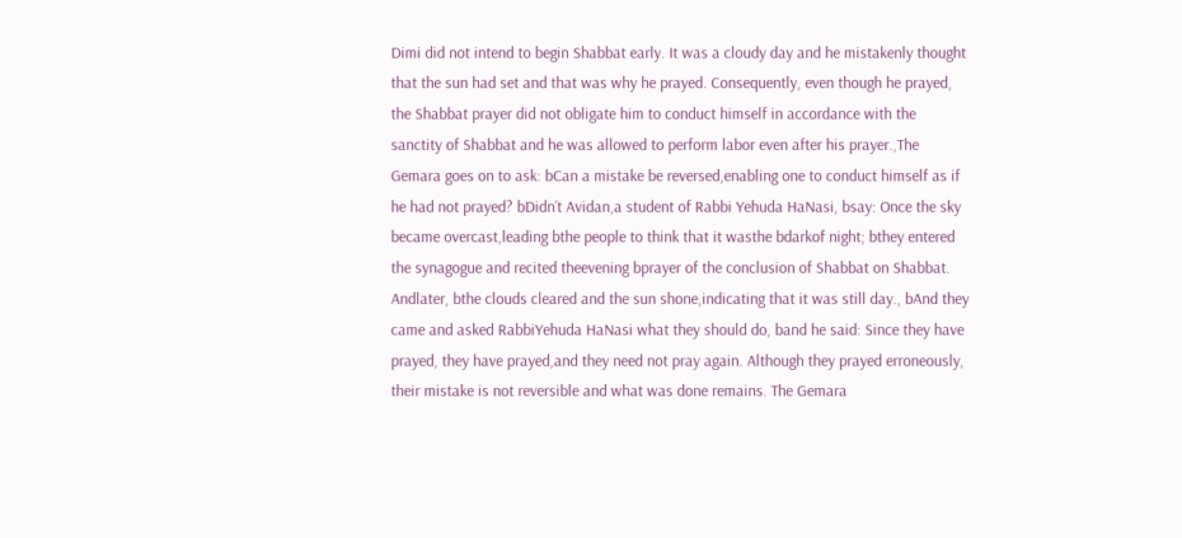Dimi did not intend to begin Shabbat early. It was a cloudy day and he mistakenly thought that the sun had set and that was why he prayed. Consequently, even though he prayed, the Shabbat prayer did not obligate him to conduct himself in accordance with the sanctity of Shabbat and he was allowed to perform labor even after his prayer.,The Gemara goes on to ask: bCan a mistake be reversed,enabling one to conduct himself as if he had not prayed? bDidn’t Avidan,a student of Rabbi Yehuda HaNasi, bsay: Once the sky became overcast,leading bthe people to think that it wasthe bdarkof night; bthey entered the synagogue and recited theevening bprayer of the conclusion of Shabbat on Shabbat. Andlater, bthe clouds cleared and the sun shone,indicating that it was still day., bAnd they came and asked RabbiYehuda HaNasi what they should do, band he said: Since they have prayed, they have prayed,and they need not pray again. Although they prayed erroneously, their mistake is not reversible and what was done remains. The Gemara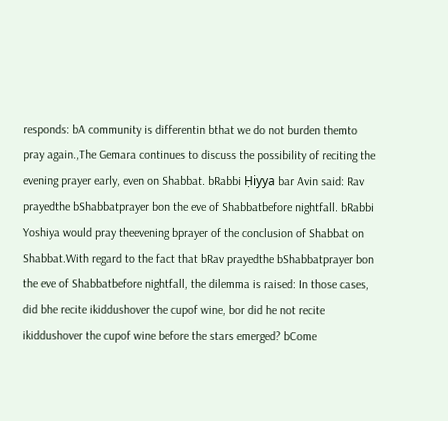responds: bA community is differentin bthat we do not burden themto pray again.,The Gemara continues to discuss the possibility of reciting the evening prayer early, even on Shabbat. bRabbi Ḥiyya bar Avin said: Rav prayedthe bShabbatprayer bon the eve of Shabbatbefore nightfall. bRabbi Yoshiya would pray theevening bprayer of the conclusion of Shabbat on Shabbat.With regard to the fact that bRav prayedthe bShabbatprayer bon the eve of Shabbatbefore nightfall, the dilemma is raised: In those cases, did bhe recite ikiddushover the cupof wine, bor did he not recite ikiddushover the cupof wine before the stars emerged? bCome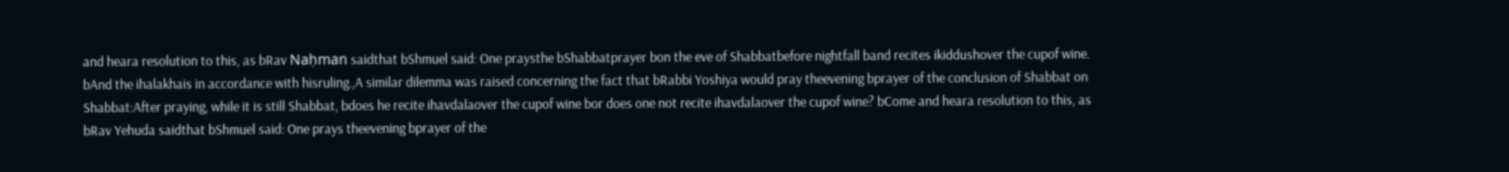and heara resolution to this, as bRav Naḥman saidthat bShmuel said: One praysthe bShabbatprayer bon the eve of Shabbatbefore nightfall band recites ikiddushover the cupof wine. bAnd the ihalakhais in accordance with hisruling.,A similar dilemma was raised concerning the fact that bRabbi Yoshiya would pray theevening bprayer of the conclusion of Shabbat on Shabbat:After praying, while it is still Shabbat, bdoes he recite ihavdalaover the cupof wine bor does one not recite ihavdalaover the cupof wine? bCome and heara resolution to this, as bRav Yehuda saidthat bShmuel said: One prays theevening bprayer of the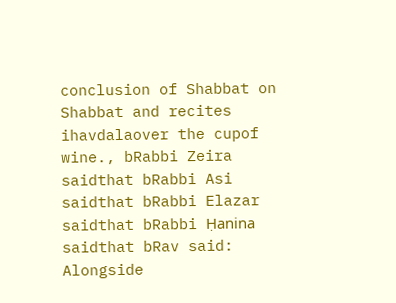conclusion of Shabbat on Shabbat and recites ihavdalaover the cupof wine., bRabbi Zeira saidthat bRabbi Asi saidthat bRabbi Elazar saidthat bRabbi Ḥanina saidthat bRav said: Alongside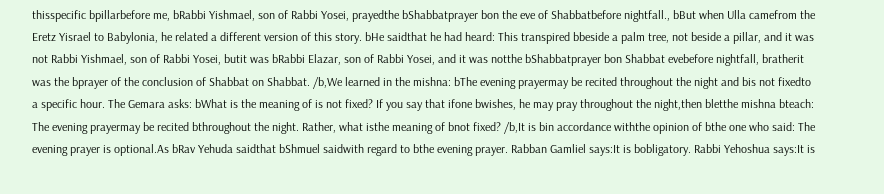thisspecific bpillarbefore me, bRabbi Yishmael, son of Rabbi Yosei, prayedthe bShabbatprayer bon the eve of Shabbatbefore nightfall., bBut when Ulla camefrom the Eretz Yisrael to Babylonia, he related a different version of this story. bHe saidthat he had heard: This transpired bbeside a palm tree, not beside a pillar, and it was not Rabbi Yishmael, son of Rabbi Yosei, butit was bRabbi Elazar, son of Rabbi Yosei, and it was notthe bShabbatprayer bon Shabbat evebefore nightfall, bratherit was the bprayer of the conclusion of Shabbat on Shabbat. /b,We learned in the mishna: bThe evening prayermay be recited throughout the night and bis not fixedto a specific hour. The Gemara asks: bWhat is the meaning of is not fixed? If you say that ifone bwishes, he may pray throughout the night,then bletthe mishna bteach: The evening prayermay be recited bthroughout the night. Rather, what isthe meaning of bnot fixed? /b,It is bin accordance withthe opinion of bthe one who said: The evening prayer is optional.As bRav Yehuda saidthat bShmuel saidwith regard to bthe evening prayer. Rabban Gamliel says:It is bobligatory. Rabbi Yehoshua says:It is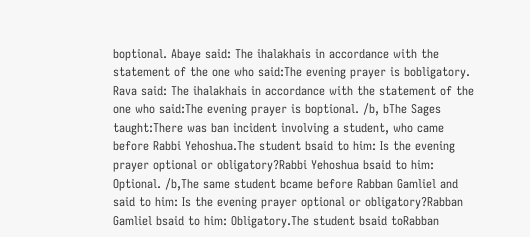boptional. Abaye said: The ihalakhais in accordance with the statement of the one who said:The evening prayer is bobligatory. Rava said: The ihalakhais in accordance with the statement of the one who said:The evening prayer is boptional. /b, bThe Sages taught:There was ban incident involving a student, who came before Rabbi Yehoshua.The student bsaid to him: Is the evening prayer optional or obligatory?Rabbi Yehoshua bsaid to him: Optional. /b,The same student bcame before Rabban Gamliel and said to him: Is the evening prayer optional or obligatory?Rabban Gamliel bsaid to him: Obligatory.The student bsaid toRabban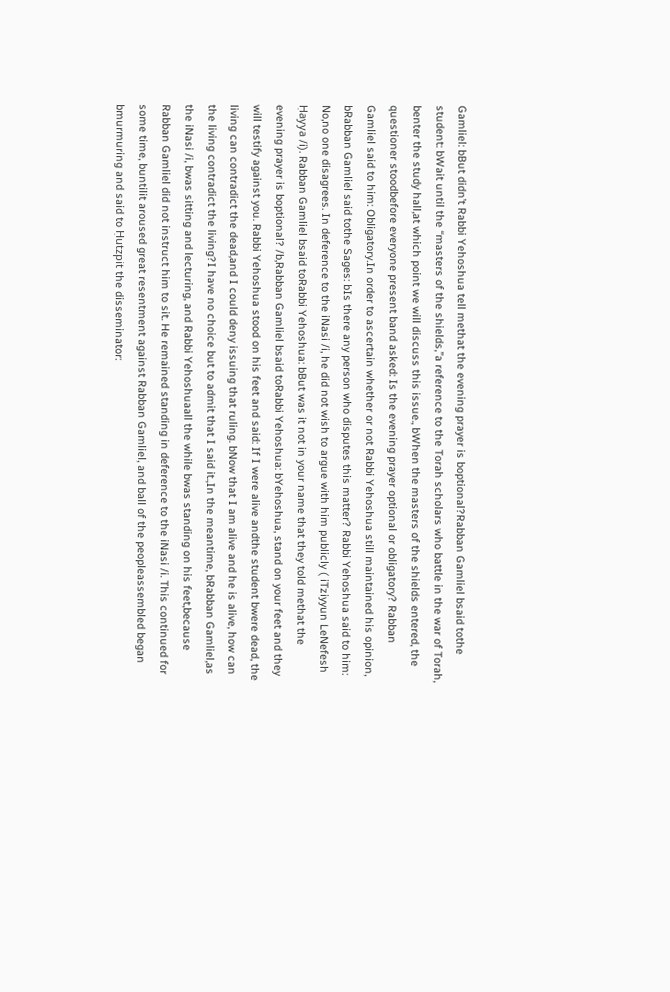Gamliel: bBut didn’t Rabbi Yehoshua tell methat the evening prayer is boptional?Rabban Gamliel bsaid tothe student: bWait until the “masters of the shields,”a reference to the Torah scholars who battle in the war of Torah, benter the study hall,at which point we will discuss this issue., bWhen the masters of the shields entered, the questioner stoodbefore everyone present band asked: Is the evening prayer optional or obligatory? Rabban Gamliel said to him: Obligatory.In order to ascertain whether or not Rabbi Yehoshua still maintained his opinion, bRabban Gamliel said tothe Sages: bIs there any person who disputes this matter? Rabbi Yehoshua said to him: No,no one disagrees. In deference to the iNasi /i, he did not wish to argue with him publicly ( iTziyyun LeNefesh Ḥayya /i). Rabban Gamliel bsaid toRabbi Yehoshua: bBut was it not in your name that they told methat the evening prayer is boptional? /b,Rabban Gamliel bsaid toRabbi Yehoshua: bYehoshua, stand on your feet and they will testify against you. Rabbi Yehoshua stood on his feet and said: If I were alive andthe student bwere dead, the living can contradict the dead,and I could deny issuing that ruling. bNow that I am alive and he is alive, how can the living contradict the living?I have no choice but to admit that I said it.,In the meantime, bRabban Gamliel,as the iNasi /i, bwas sitting and lecturing, and Rabbi Yehoshuaall the while bwas standing on his feet,because Rabban Gamliel did not instruct him to sit. He remained standing in deference to the iNasi /i. This continued for some time, buntilit aroused great resentment against Rabban Gamliel, and ball of the peopleassembled began bmurmuring and said to Ḥutzpit the disseminator: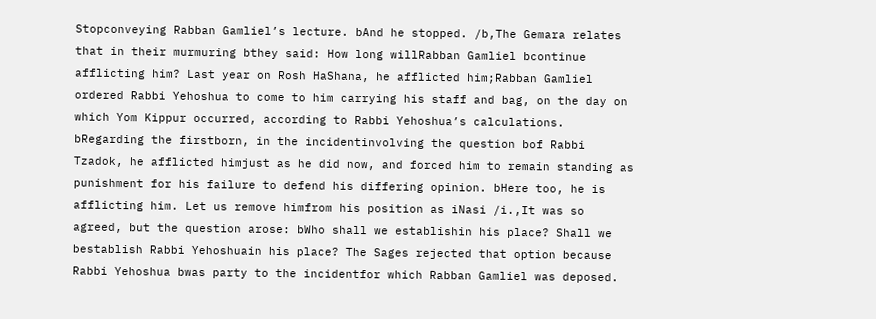Stopconveying Rabban Gamliel’s lecture. bAnd he stopped. /b,The Gemara relates that in their murmuring bthey said: How long willRabban Gamliel bcontinue afflicting him? Last year on Rosh HaShana, he afflicted him;Rabban Gamliel ordered Rabbi Yehoshua to come to him carrying his staff and bag, on the day on which Yom Kippur occurred, according to Rabbi Yehoshua’s calculations. bRegarding the firstborn, in the incidentinvolving the question bof Rabbi Tzadok, he afflicted himjust as he did now, and forced him to remain standing as punishment for his failure to defend his differing opinion. bHere too, he is afflicting him. Let us remove himfrom his position as iNasi /i.,It was so agreed, but the question arose: bWho shall we establishin his place? Shall we bestablish Rabbi Yehoshuain his place? The Sages rejected that option because Rabbi Yehoshua bwas party to the incidentfor which Rabban Gamliel was deposed.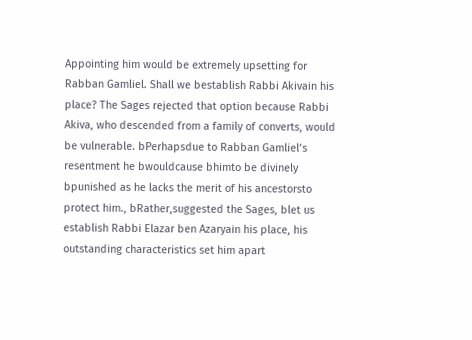Appointing him would be extremely upsetting for Rabban Gamliel. Shall we bestablish Rabbi Akivain his place? The Sages rejected that option because Rabbi Akiva, who descended from a family of converts, would be vulnerable. bPerhapsdue to Rabban Gamliel’s resentment he bwouldcause bhimto be divinely bpunished as he lacks the merit of his ancestorsto protect him., bRather,suggested the Sages, blet us establish Rabbi Elazar ben Azaryain his place, his outstanding characteristics set him apart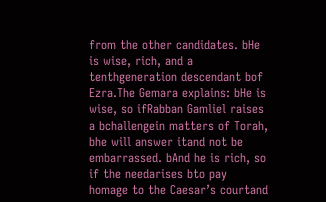from the other candidates. bHe is wise, rich, and a tenthgeneration descendant bof Ezra.The Gemara explains: bHe is wise, so ifRabban Gamliel raises a bchallengein matters of Torah, bhe will answer itand not be embarrassed. bAnd he is rich, so if the needarises bto pay homage to the Caesar’s courtand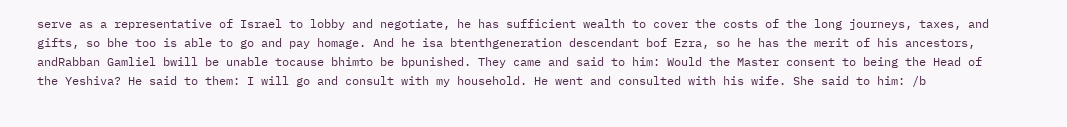serve as a representative of Israel to lobby and negotiate, he has sufficient wealth to cover the costs of the long journeys, taxes, and gifts, so bhe too is able to go and pay homage. And he isa btenthgeneration descendant bof Ezra, so he has the merit of his ancestors, andRabban Gamliel bwill be unable tocause bhimto be bpunished. They came and said to him: Would the Master consent to being the Head of the Yeshiva? He said to them: I will go and consult with my household. He went and consulted with his wife. She said to him: /b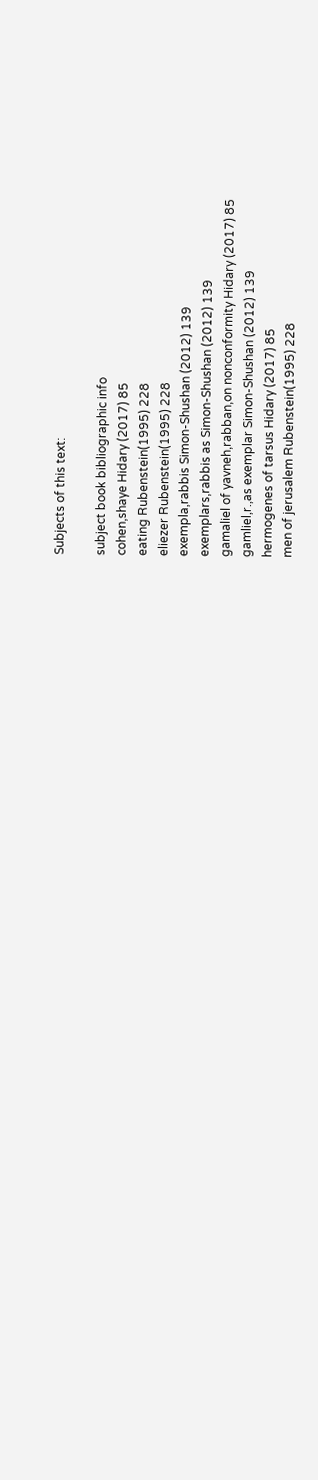Subjects of this text:

subject book bibliographic info
cohen,shaye Hidary (2017) 85
eating Rubenstein(1995) 228
eliezer Rubenstein(1995) 228
exempla,rabbis Simon-Shushan (2012) 139
exemplars,rabbis as Simon-Shushan (2012) 139
gamaliel of yavneh,rabban,on nonconformity Hidary (2017) 85
gamliel,r.,as exemplar Simon-Shushan (2012) 139
hermogenes of tarsus Hidary (2017) 85
men of jerusalem Rubenstein(1995) 228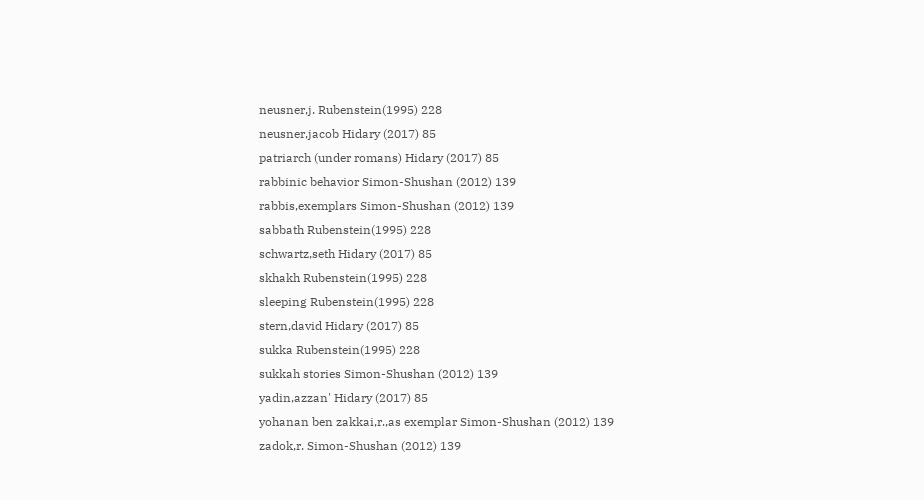neusner,j. Rubenstein(1995) 228
neusner,jacob Hidary (2017) 85
patriarch (under romans) Hidary (2017) 85
rabbinic behavior Simon-Shushan (2012) 139
rabbis,exemplars Simon-Shushan (2012) 139
sabbath Rubenstein(1995) 228
schwartz,seth Hidary (2017) 85
skhakh Rubenstein(1995) 228
sleeping Rubenstein(1995) 228
stern,david Hidary (2017) 85
sukka Rubenstein(1995) 228
sukkah stories Simon-Shushan (2012) 139
yadin,azzan' Hidary (2017) 85
yohanan ben zakkai,r.,as exemplar Simon-Shushan (2012) 139
zadok,r. Simon-Shushan (2012) 139